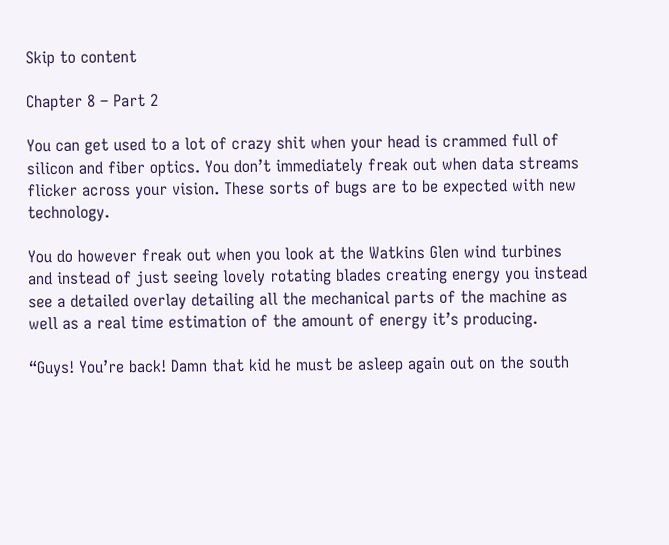Skip to content

Chapter 8 – Part 2

You can get used to a lot of crazy shit when your head is crammed full of silicon and fiber optics. You don’t immediately freak out when data streams flicker across your vision. These sorts of bugs are to be expected with new technology.

You do however freak out when you look at the Watkins Glen wind turbines and instead of just seeing lovely rotating blades creating energy you instead see a detailed overlay detailing all the mechanical parts of the machine as well as a real time estimation of the amount of energy it’s producing.

“Guys! You’re back! Damn that kid he must be asleep again out on the south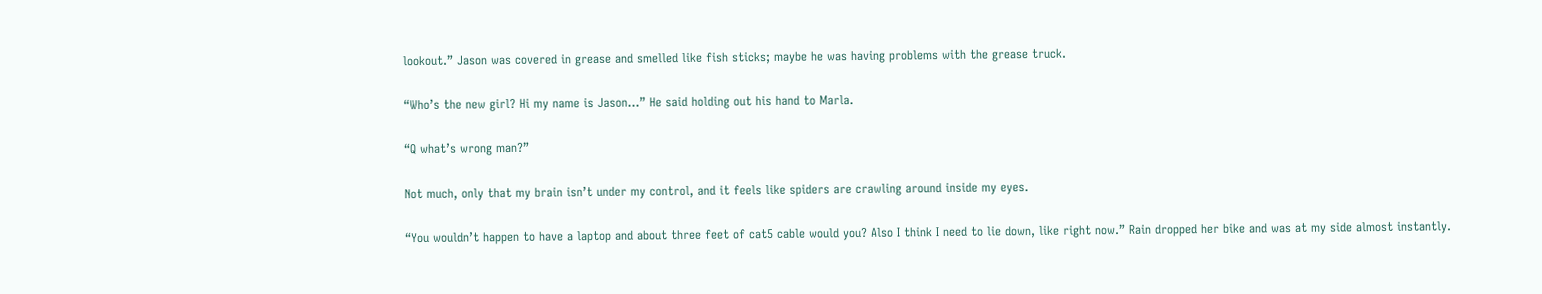lookout.” Jason was covered in grease and smelled like fish sticks; maybe he was having problems with the grease truck.

“Who’s the new girl? Hi my name is Jason…” He said holding out his hand to Marla.

“Q what’s wrong man?”

Not much, only that my brain isn’t under my control, and it feels like spiders are crawling around inside my eyes.

“You wouldn’t happen to have a laptop and about three feet of cat5 cable would you? Also I think I need to lie down, like right now.” Rain dropped her bike and was at my side almost instantly.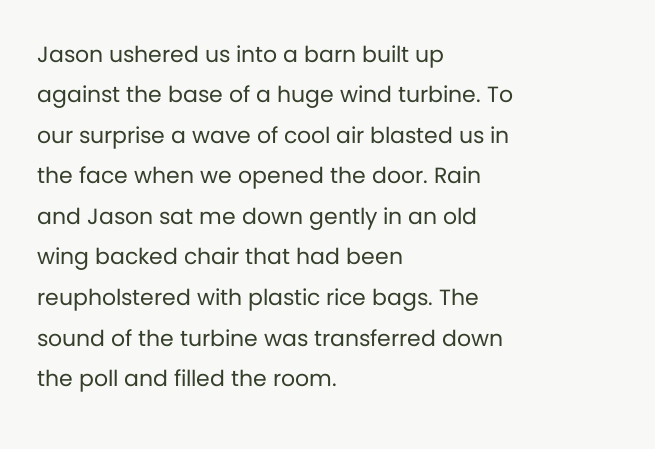Jason ushered us into a barn built up against the base of a huge wind turbine. To our surprise a wave of cool air blasted us in the face when we opened the door. Rain and Jason sat me down gently in an old wing backed chair that had been reupholstered with plastic rice bags. The sound of the turbine was transferred down the poll and filled the room.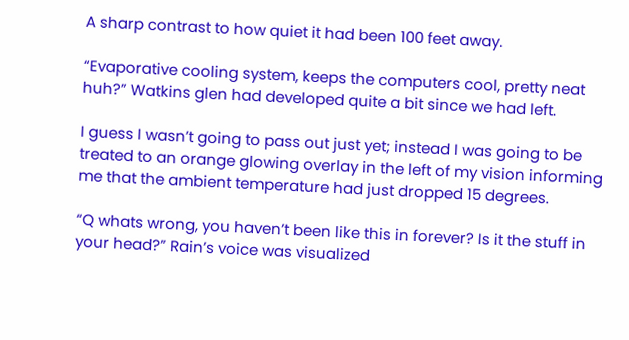A sharp contrast to how quiet it had been 100 feet away.

“Evaporative cooling system, keeps the computers cool, pretty neat huh?” Watkins glen had developed quite a bit since we had left.

I guess I wasn’t going to pass out just yet; instead I was going to be treated to an orange glowing overlay in the left of my vision informing me that the ambient temperature had just dropped 15 degrees.

“Q whats wrong, you haven’t been like this in forever? Is it the stuff in your head?” Rain’s voice was visualized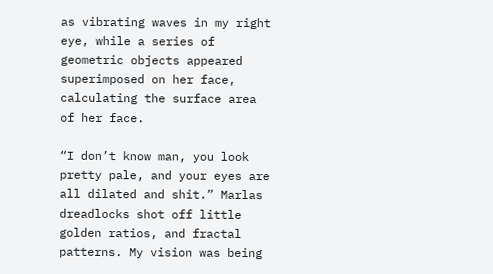as vibrating waves in my right eye, while a series of geometric objects appeared superimposed on her face, calculating the surface area of her face.

“I don’t know man, you look pretty pale, and your eyes are all dilated and shit.” Marlas dreadlocks shot off little golden ratios, and fractal patterns. My vision was being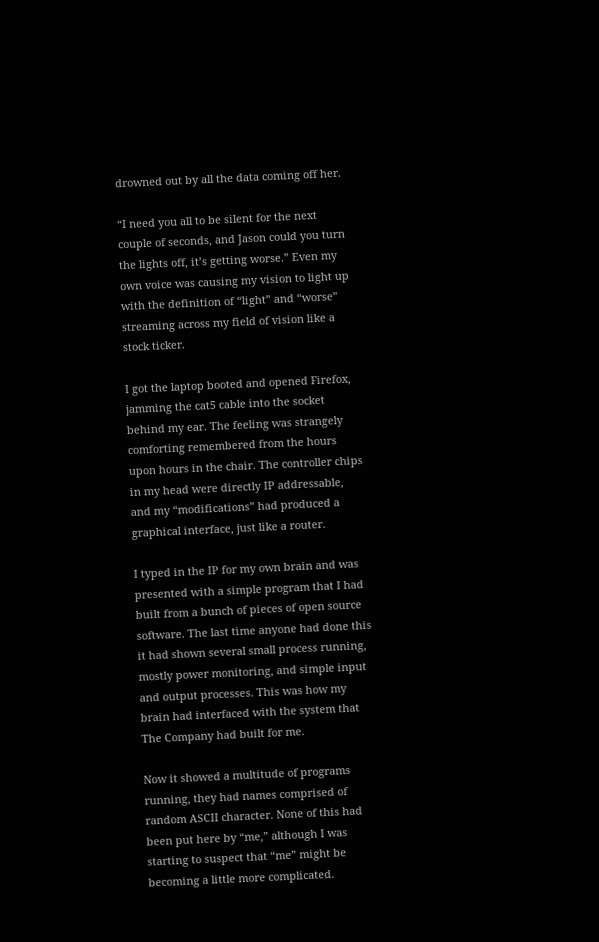drowned out by all the data coming off her.

“I need you all to be silent for the next couple of seconds, and Jason could you turn the lights off, it’s getting worse.” Even my own voice was causing my vision to light up with the definition of “light” and “worse” streaming across my field of vision like a stock ticker.

I got the laptop booted and opened Firefox, jamming the cat5 cable into the socket behind my ear. The feeling was strangely comforting remembered from the hours upon hours in the chair. The controller chips in my head were directly IP addressable, and my “modifications” had produced a graphical interface, just like a router.

I typed in the IP for my own brain and was presented with a simple program that I had built from a bunch of pieces of open source software. The last time anyone had done this it had shown several small process running, mostly power monitoring, and simple input and output processes. This was how my brain had interfaced with the system that The Company had built for me.

Now it showed a multitude of programs running, they had names comprised of random ASCII character. None of this had been put here by “me,” although I was starting to suspect that “me” might be becoming a little more complicated.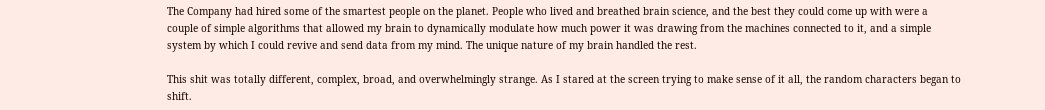The Company had hired some of the smartest people on the planet. People who lived and breathed brain science, and the best they could come up with were a couple of simple algorithms that allowed my brain to dynamically modulate how much power it was drawing from the machines connected to it, and a simple system by which I could revive and send data from my mind. The unique nature of my brain handled the rest.

This shit was totally different, complex, broad, and overwhelmingly strange. As I stared at the screen trying to make sense of it all, the random characters began to shift.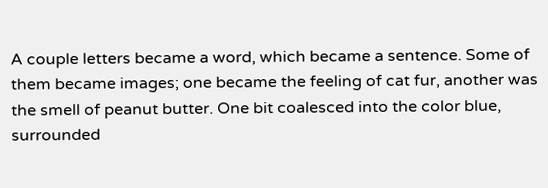A couple letters became a word, which became a sentence. Some of them became images; one became the feeling of cat fur, another was the smell of peanut butter. One bit coalesced into the color blue, surrounded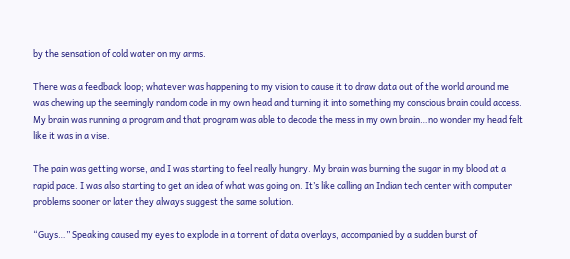by the sensation of cold water on my arms.

There was a feedback loop; whatever was happening to my vision to cause it to draw data out of the world around me was chewing up the seemingly random code in my own head and turning it into something my conscious brain could access. My brain was running a program and that program was able to decode the mess in my own brain…no wonder my head felt like it was in a vise.

The pain was getting worse, and I was starting to feel really hungry. My brain was burning the sugar in my blood at a rapid pace. I was also starting to get an idea of what was going on. It’s like calling an Indian tech center with computer problems sooner or later they always suggest the same solution.

“Guys…” Speaking caused my eyes to explode in a torrent of data overlays, accompanied by a sudden burst of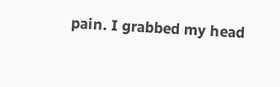pain. I grabbed my head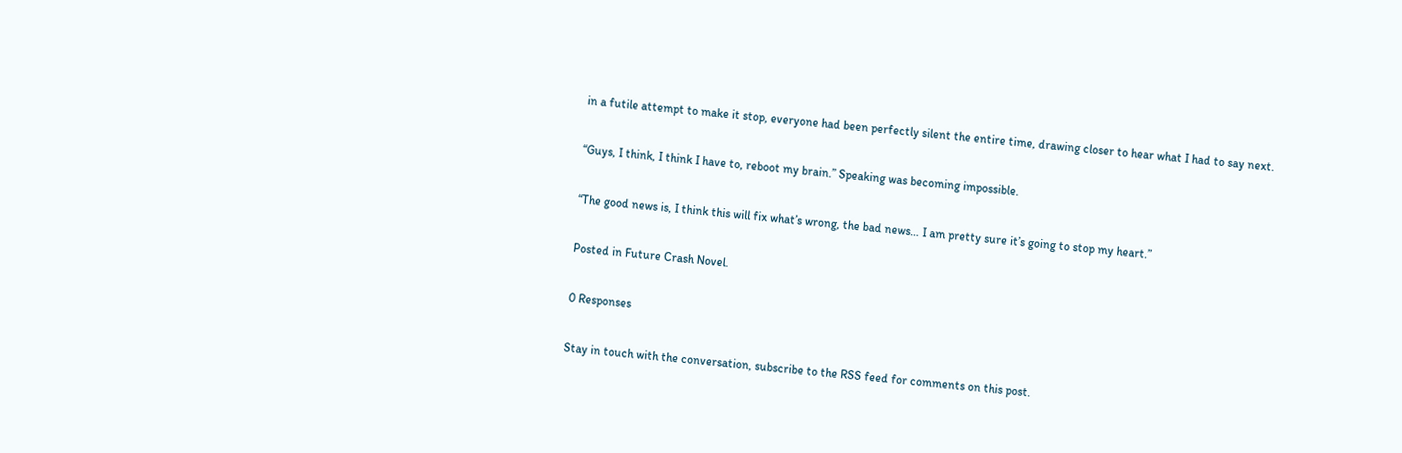in a futile attempt to make it stop, everyone had been perfectly silent the entire time, drawing closer to hear what I had to say next.

“Guys, I think, I think I have to, reboot my brain.” Speaking was becoming impossible.

“The good news is, I think this will fix what’s wrong, the bad news… I am pretty sure it’s going to stop my heart.”

Posted in Future Crash Novel.

0 Responses

Stay in touch with the conversation, subscribe to the RSS feed for comments on this post.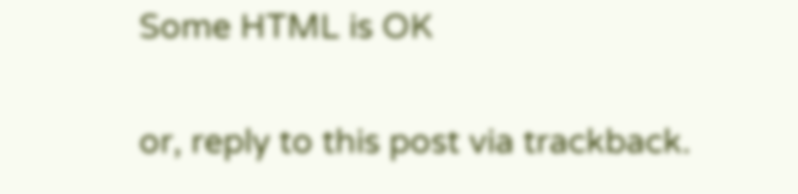Some HTML is OK

or, reply to this post via trackback.